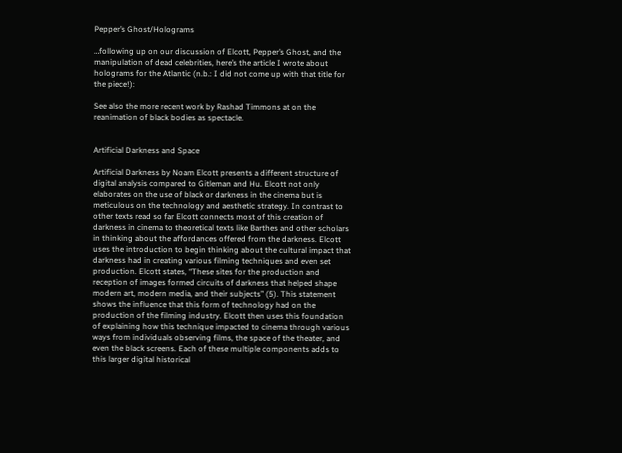Pepper’s Ghost/Holograms

…following up on our discussion of Elcott, Pepper’s Ghost, and the manipulation of dead celebrities, here’s the article I wrote about holograms for the Atlantic (n.b.: I did not come up with that title for the piece!):

See also the more recent work by Rashad Timmons at on the reanimation of black bodies as spectacle.


Artificial Darkness and Space

Artificial Darkness by Noam Elcott presents a different structure of digital analysis compared to Gitleman and Hu. Elcott not only elaborates on the use of black or darkness in the cinema but is meticulous on the technology and aesthetic strategy. In contrast to other texts read so far Elcott connects most of this creation of darkness in cinema to theoretical texts like Barthes and other scholars in thinking about the affordances offered from the darkness. Elcott uses the introduction to begin thinking about the cultural impact that darkness had in creating various filming techniques and even set production. Elcott states, “These sites for the production and reception of images formed circuits of darkness that helped shape modern art, modern media, and their subjects” (5). This statement shows the influence that this form of technology had on the production of the filming industry. Elcott then uses this foundation of explaining how this technique impacted to cinema through various ways from individuals observing films, the space of the theater, and even the black screens. Each of these multiple components adds to this larger digital historical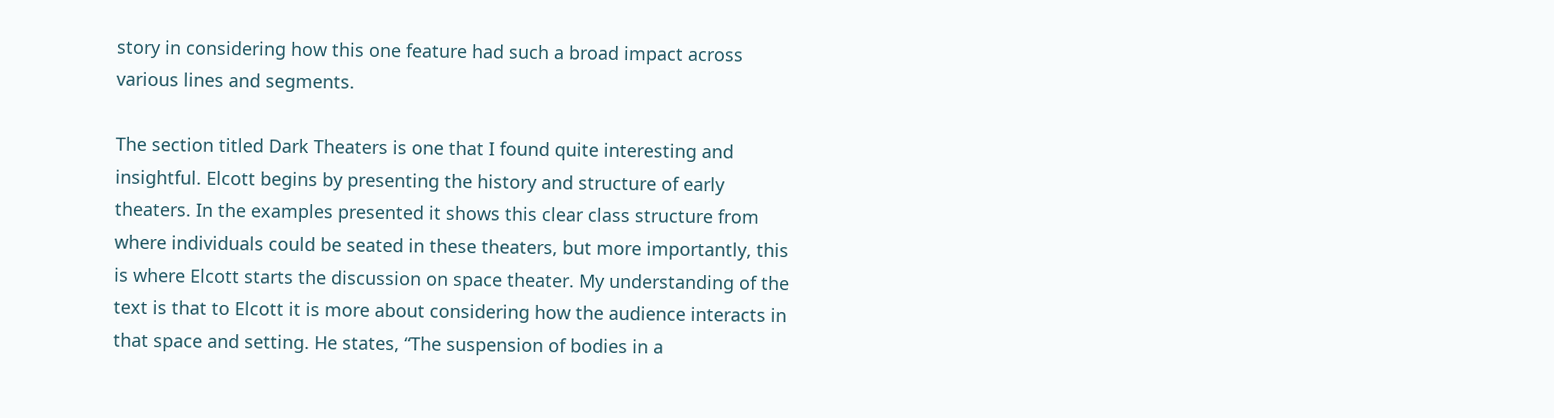story in considering how this one feature had such a broad impact across various lines and segments.

The section titled Dark Theaters is one that I found quite interesting and insightful. Elcott begins by presenting the history and structure of early theaters. In the examples presented it shows this clear class structure from where individuals could be seated in these theaters, but more importantly, this is where Elcott starts the discussion on space theater. My understanding of the text is that to Elcott it is more about considering how the audience interacts in that space and setting. He states, “The suspension of bodies in a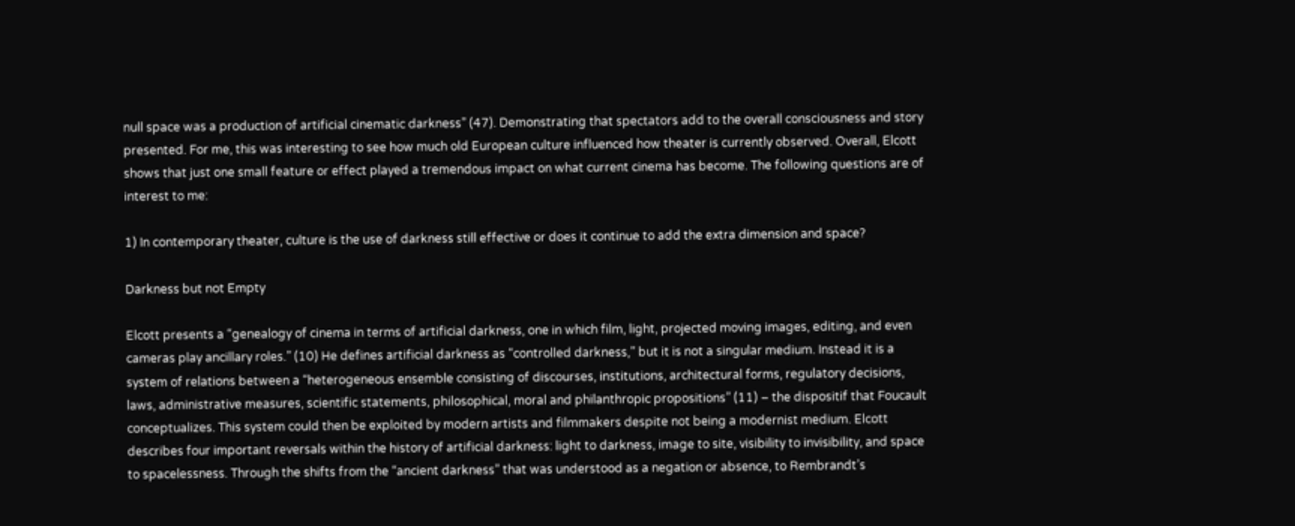null space was a production of artificial cinematic darkness” (47). Demonstrating that spectators add to the overall consciousness and story presented. For me, this was interesting to see how much old European culture influenced how theater is currently observed. Overall, Elcott shows that just one small feature or effect played a tremendous impact on what current cinema has become. The following questions are of interest to me:

1) In contemporary theater, culture is the use of darkness still effective or does it continue to add the extra dimension and space?

Darkness but not Empty

Elcott presents a “genealogy of cinema in terms of artificial darkness, one in which film, light, projected moving images, editing, and even cameras play ancillary roles.” (10) He defines artificial darkness as “controlled darkness,” but it is not a singular medium. Instead it is a system of relations between a “heterogeneous ensemble consisting of discourses, institutions, architectural forms, regulatory decisions, laws, administrative measures, scientific statements, philosophical, moral and philanthropic propositions” (11) – the dispositif that Foucault conceptualizes. This system could then be exploited by modern artists and filmmakers despite not being a modernist medium. Elcott describes four important reversals within the history of artificial darkness: light to darkness, image to site, visibility to invisibility, and space to spacelessness. Through the shifts from the “ancient darkness” that was understood as a negation or absence, to Rembrandt’s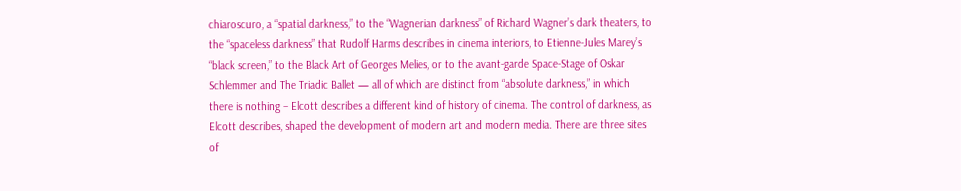chiaroscuro, a “spatial darkness,” to the “Wagnerian darkness” of Richard Wagner’s dark theaters, to the “spaceless darkness” that Rudolf Harms describes in cinema interiors, to Etienne-Jules Marey’s “black screen,” to the Black Art of Georges Melies, or to the avant-garde Space-Stage of Oskar Schlemmer and The Triadic Ballet — all of which are distinct from “absolute darkness,” in which there is nothing – Elcott describes a different kind of history of cinema. The control of darkness, as Elcott describes, shaped the development of modern art and modern media. There are three sites of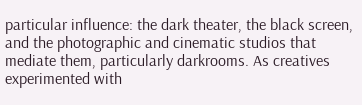particular influence: the dark theater, the black screen, and the photographic and cinematic studios that mediate them, particularly darkrooms. As creatives experimented with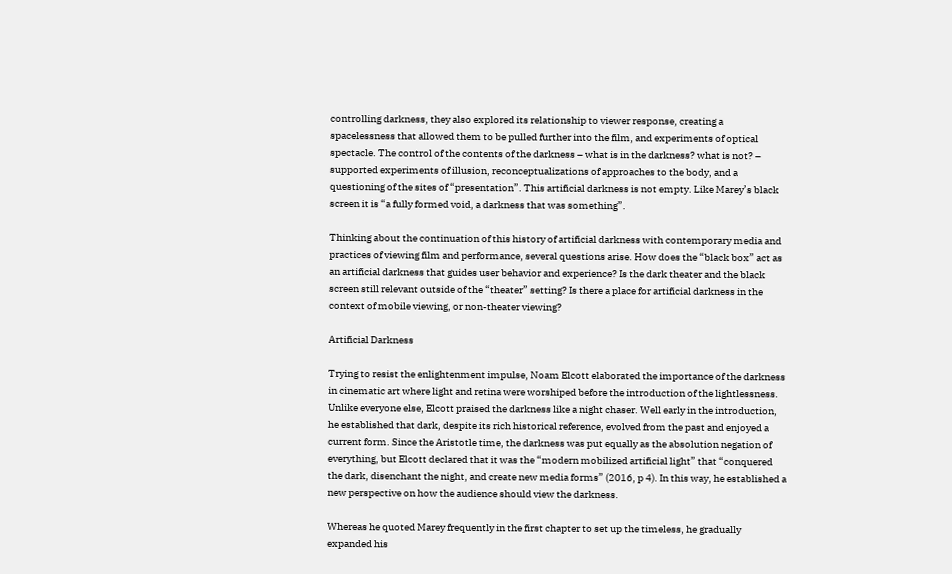controlling darkness, they also explored its relationship to viewer response, creating a spacelessness that allowed them to be pulled further into the film, and experiments of optical spectacle. The control of the contents of the darkness – what is in the darkness? what is not? – supported experiments of illusion, reconceptualizations of approaches to the body, and a questioning of the sites of “presentation”. This artificial darkness is not empty. Like Marey’s black screen it is “a fully formed void, a darkness that was something”.

Thinking about the continuation of this history of artificial darkness with contemporary media and practices of viewing film and performance, several questions arise. How does the “black box” act as an artificial darkness that guides user behavior and experience? Is the dark theater and the black screen still relevant outside of the “theater” setting? Is there a place for artificial darkness in the context of mobile viewing, or non-theater viewing?

Artificial Darkness

Trying to resist the enlightenment impulse, Noam Elcott elaborated the importance of the darkness in cinematic art where light and retina were worshiped before the introduction of the lightlessness. Unlike everyone else, Elcott praised the darkness like a night chaser. Well early in the introduction, he established that dark, despite its rich historical reference, evolved from the past and enjoyed a current form. Since the Aristotle time, the darkness was put equally as the absolution negation of everything, but Elcott declared that it was the “modern mobilized artificial light” that “conquered the dark, disenchant the night, and create new media forms” (2016, p 4). In this way, he established a new perspective on how the audience should view the darkness.

Whereas he quoted Marey frequently in the first chapter to set up the timeless, he gradually expanded his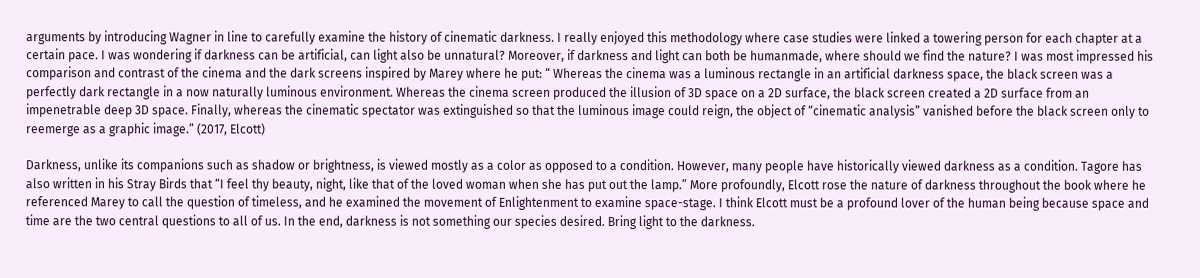arguments by introducing Wagner in line to carefully examine the history of cinematic darkness. I really enjoyed this methodology where case studies were linked a towering person for each chapter at a certain pace. I was wondering if darkness can be artificial, can light also be unnatural? Moreover, if darkness and light can both be humanmade, where should we find the nature? I was most impressed his comparison and contrast of the cinema and the dark screens inspired by Marey where he put: “ Whereas the cinema was a luminous rectangle in an artificial darkness space, the black screen was a perfectly dark rectangle in a now naturally luminous environment. Whereas the cinema screen produced the illusion of 3D space on a 2D surface, the black screen created a 2D surface from an impenetrable deep 3D space. Finally, whereas the cinematic spectator was extinguished so that the luminous image could reign, the object of “cinematic analysis” vanished before the black screen only to reemerge as a graphic image.” (2017, Elcott)

Darkness, unlike its companions such as shadow or brightness, is viewed mostly as a color as opposed to a condition. However, many people have historically viewed darkness as a condition. Tagore has also written in his Stray Birds that “I feel thy beauty, night, like that of the loved woman when she has put out the lamp.” More profoundly, Elcott rose the nature of darkness throughout the book where he referenced Marey to call the question of timeless, and he examined the movement of Enlightenment to examine space-stage. I think Elcott must be a profound lover of the human being because space and time are the two central questions to all of us. In the end, darkness is not something our species desired. Bring light to the darkness.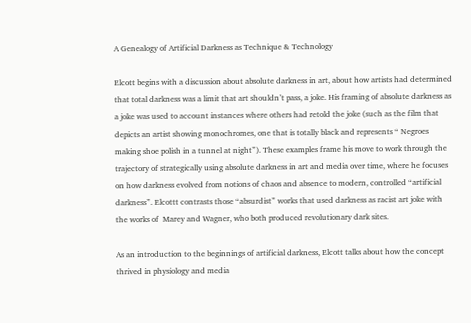A Genealogy of Artificial Darkness as Technique & Technology

Elcott begins with a discussion about absolute darkness in art, about how artists had determined that total darkness was a limit that art shouldn’t pass, a joke. His framing of absolute darkness as a joke was used to account instances where others had retold the joke (such as the film that depicts an artist showing monochromes, one that is totally black and represents “ Negroes making shoe polish in a tunnel at night”). These examples frame his move to work through the trajectory of strategically using absolute darkness in art and media over time, where he focuses on how darkness evolved from notions of chaos and absence to modern, controlled “artificial darkness”. Elcottt contrasts those “absurdist” works that used darkness as racist art joke with the works of  Marey and Wagner, who both produced revolutionary dark sites.

As an introduction to the beginnings of artificial darkness, Elcott talks about how the concept thrived in physiology and media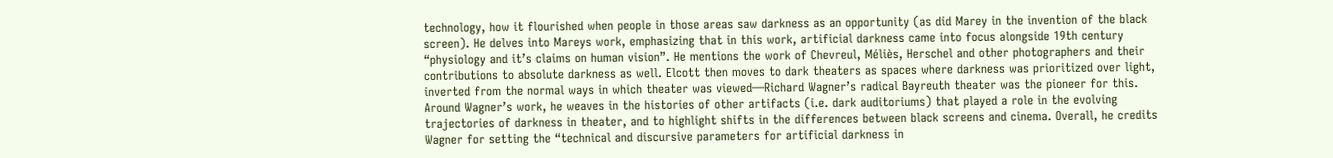technology, how it flourished when people in those areas saw darkness as an opportunity (as did Marey in the invention of the black screen). He delves into Mareys work, emphasizing that in this work, artificial darkness came into focus alongside 19th century “physiology and it’s claims on human vision”. He mentions the work of Chevreul, Méliès, Herschel and other photographers and their contributions to absolute darkness as well. Elcott then moves to dark theaters as spaces where darkness was prioritized over light, inverted from the normal ways in which theater was viewed—Richard Wagner’s radical Bayreuth theater was the pioneer for this. Around Wagner’s work, he weaves in the histories of other artifacts (i.e. dark auditoriums) that played a role in the evolving trajectories of darkness in theater, and to highlight shifts in the differences between black screens and cinema. Overall, he credits Wagner for setting the “technical and discursive parameters for artificial darkness in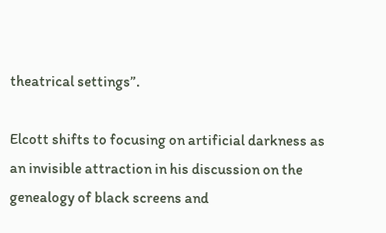theatrical settings”.

Elcott shifts to focusing on artificial darkness as an invisible attraction in his discussion on the genealogy of black screens and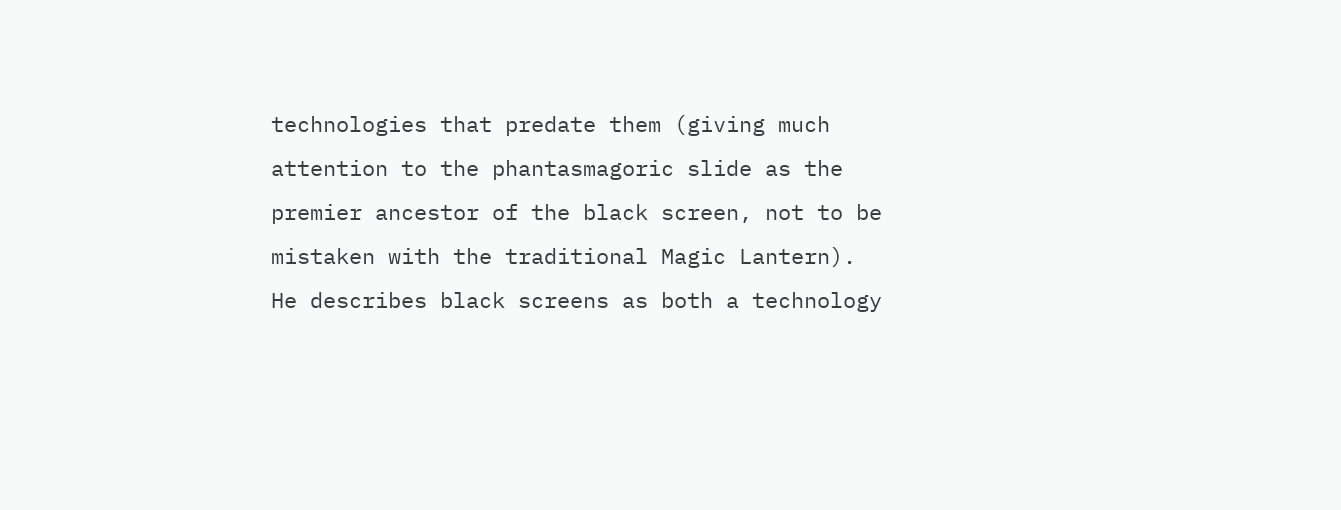technologies that predate them (giving much attention to the phantasmagoric slide as the premier ancestor of the black screen, not to be mistaken with the traditional Magic Lantern). He describes black screens as both a technology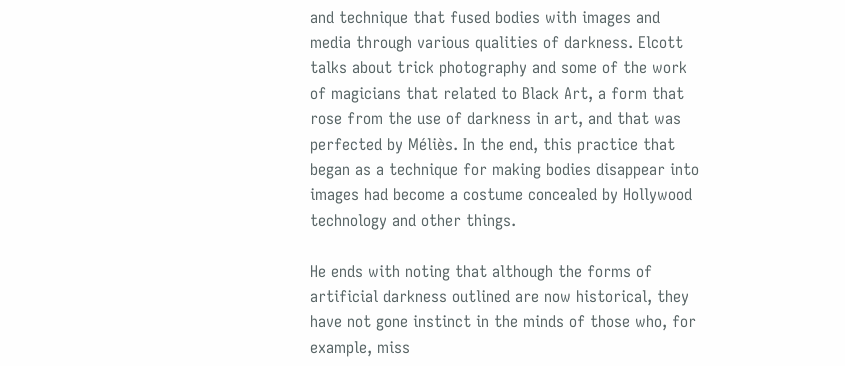and technique that fused bodies with images and media through various qualities of darkness. Elcott talks about trick photography and some of the work of magicians that related to Black Art, a form that rose from the use of darkness in art, and that was perfected by Méliès. In the end, this practice that began as a technique for making bodies disappear into images had become a costume concealed by Hollywood technology and other things.

He ends with noting that although the forms of artificial darkness outlined are now historical, they have not gone instinct in the minds of those who, for example, miss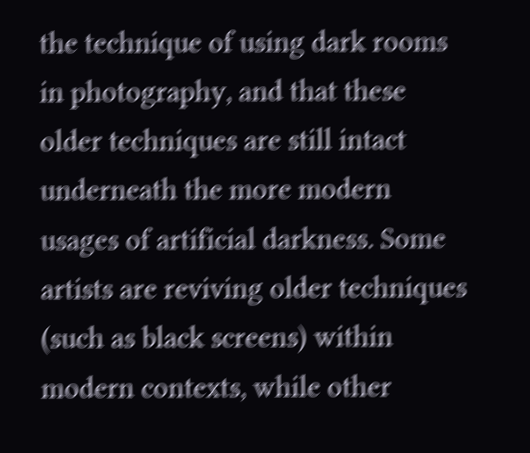the technique of using dark rooms in photography, and that these older techniques are still intact underneath the more modern usages of artificial darkness. Some artists are reviving older techniques (such as black screens) within modern contexts, while other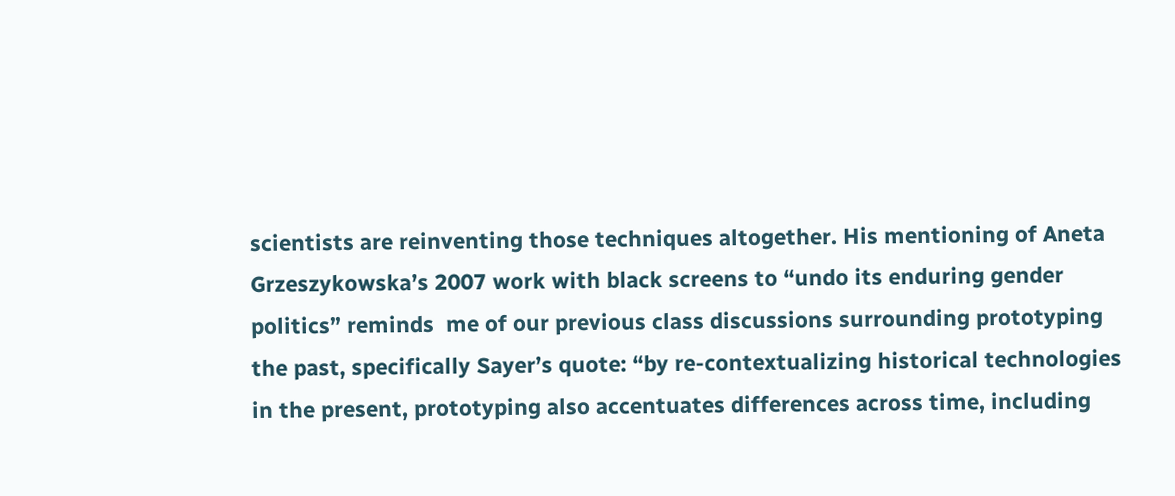scientists are reinventing those techniques altogether. His mentioning of Aneta Grzeszykowska’s 2007 work with black screens to “undo its enduring gender politics” reminds  me of our previous class discussions surrounding prototyping the past, specifically Sayer’s quote: “by re-contextualizing historical technologies in the present, prototyping also accentuates differences across time, including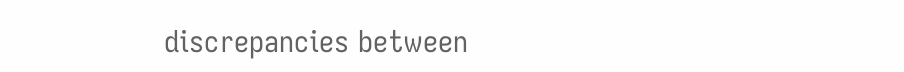discrepancies between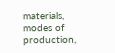materials, modes of production,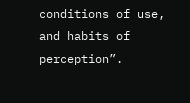conditions of use, and habits of perception”.